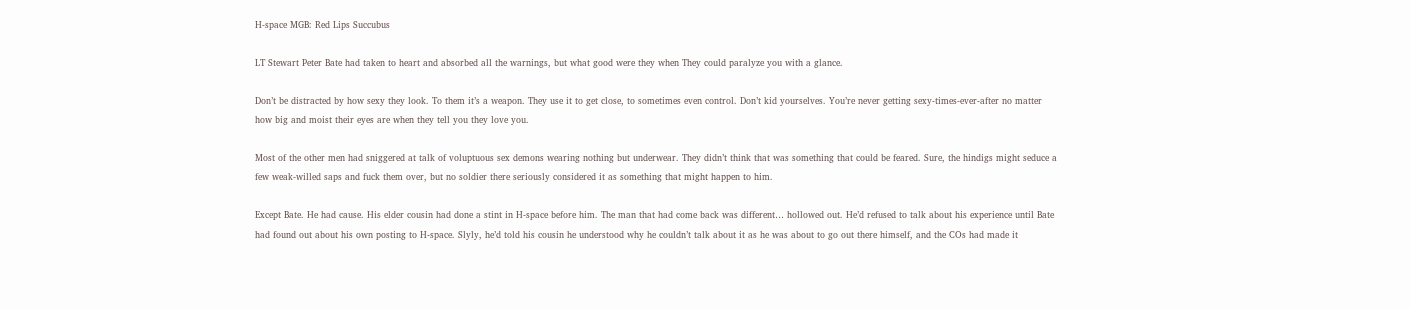H-space MGB: Red Lips Succubus

LT Stewart Peter Bate had taken to heart and absorbed all the warnings, but what good were they when They could paralyze you with a glance.

Don’t be distracted by how sexy they look. To them it’s a weapon. They use it to get close, to sometimes even control. Don’t kid yourselves. You’re never getting sexy-times-ever-after no matter how big and moist their eyes are when they tell you they love you.

Most of the other men had sniggered at talk of voluptuous sex demons wearing nothing but underwear. They didn’t think that was something that could be feared. Sure, the hindigs might seduce a few weak-willed saps and fuck them over, but no soldier there seriously considered it as something that might happen to him.

Except Bate. He had cause. His elder cousin had done a stint in H-space before him. The man that had come back was different… hollowed out. He’d refused to talk about his experience until Bate had found out about his own posting to H-space. Slyly, he’d told his cousin he understood why he couldn’t talk about it as he was about to go out there himself, and the COs had made it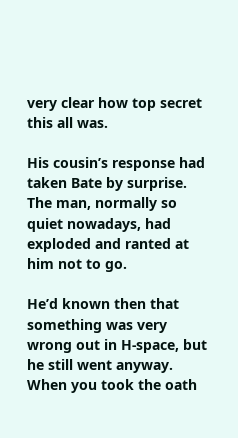very clear how top secret this all was.

His cousin’s response had taken Bate by surprise. The man, normally so quiet nowadays, had exploded and ranted at him not to go.

He’d known then that something was very wrong out in H-space, but he still went anyway. When you took the oath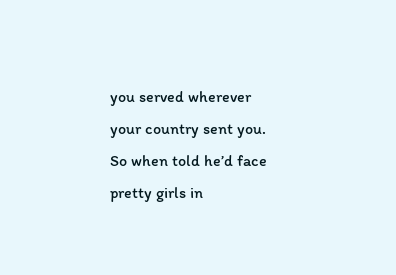you served wherever your country sent you. So when told he’d face pretty girls in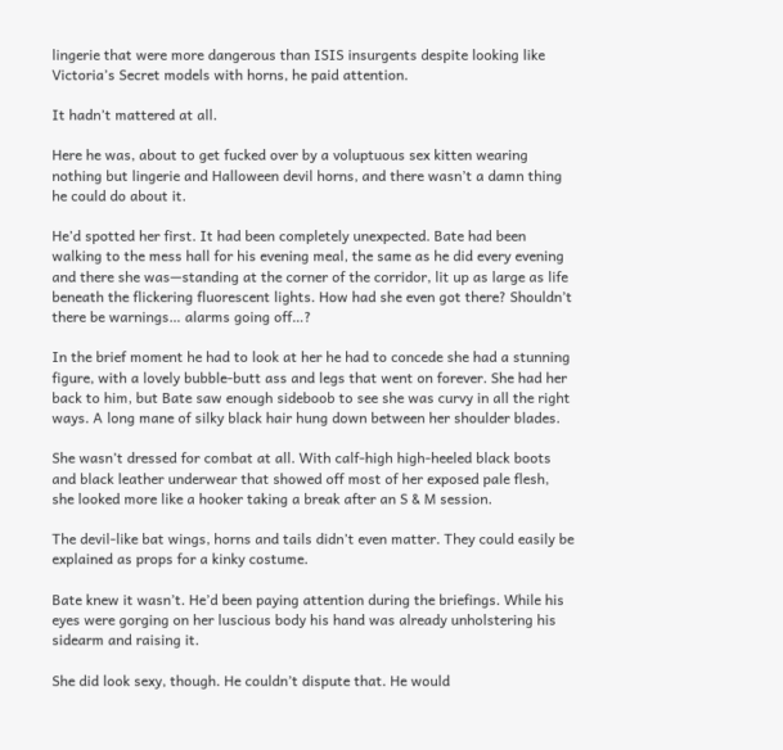lingerie that were more dangerous than ISIS insurgents despite looking like Victoria’s Secret models with horns, he paid attention.

It hadn’t mattered at all.

Here he was, about to get fucked over by a voluptuous sex kitten wearing nothing but lingerie and Halloween devil horns, and there wasn’t a damn thing he could do about it.

He’d spotted her first. It had been completely unexpected. Bate had been walking to the mess hall for his evening meal, the same as he did every evening and there she was—standing at the corner of the corridor, lit up as large as life beneath the flickering fluorescent lights. How had she even got there? Shouldn’t there be warnings… alarms going off…?

In the brief moment he had to look at her he had to concede she had a stunning figure, with a lovely bubble-butt ass and legs that went on forever. She had her back to him, but Bate saw enough sideboob to see she was curvy in all the right ways. A long mane of silky black hair hung down between her shoulder blades.

She wasn’t dressed for combat at all. With calf-high high-heeled black boots and black leather underwear that showed off most of her exposed pale flesh, she looked more like a hooker taking a break after an S & M session.

The devil-like bat wings, horns and tails didn’t even matter. They could easily be explained as props for a kinky costume.

Bate knew it wasn’t. He’d been paying attention during the briefings. While his eyes were gorging on her luscious body his hand was already unholstering his sidearm and raising it.

She did look sexy, though. He couldn’t dispute that. He would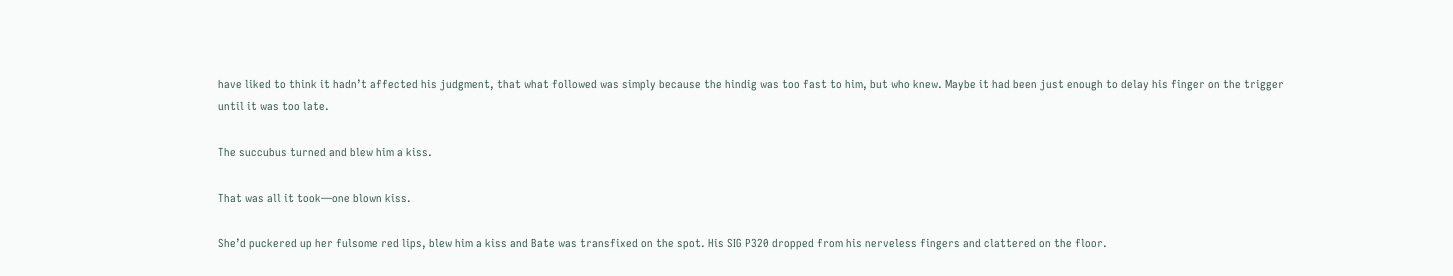have liked to think it hadn’t affected his judgment, that what followed was simply because the hindig was too fast to him, but who knew. Maybe it had been just enough to delay his finger on the trigger until it was too late.

The succubus turned and blew him a kiss.

That was all it took—one blown kiss.

She’d puckered up her fulsome red lips, blew him a kiss and Bate was transfixed on the spot. His SIG P320 dropped from his nerveless fingers and clattered on the floor.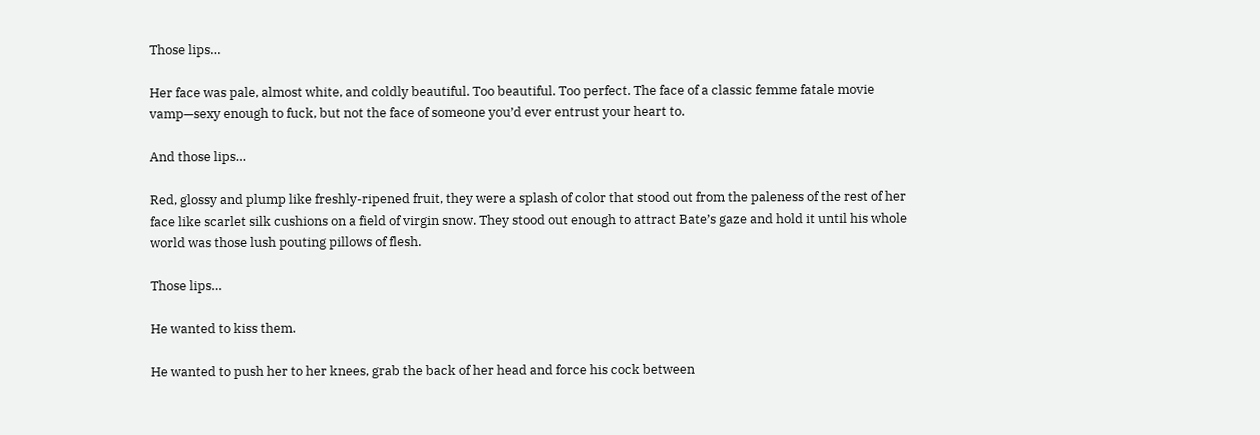Those lips…

Her face was pale, almost white, and coldly beautiful. Too beautiful. Too perfect. The face of a classic femme fatale movie vamp—sexy enough to fuck, but not the face of someone you’d ever entrust your heart to.

And those lips…

Red, glossy and plump like freshly-ripened fruit, they were a splash of color that stood out from the paleness of the rest of her face like scarlet silk cushions on a field of virgin snow. They stood out enough to attract Bate’s gaze and hold it until his whole world was those lush pouting pillows of flesh.

Those lips…

He wanted to kiss them.

He wanted to push her to her knees, grab the back of her head and force his cock between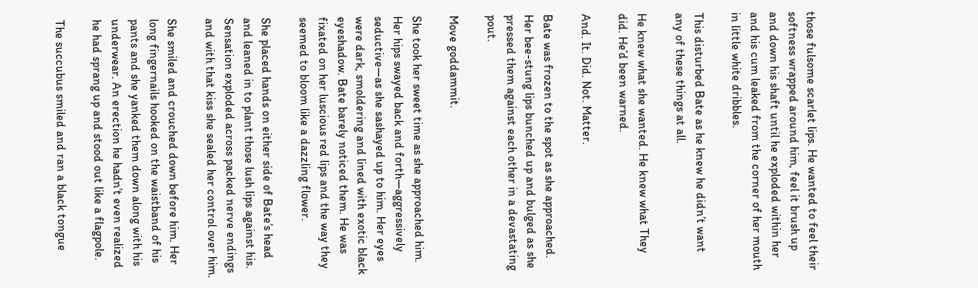those fulsome scarlet lips. He wanted to feel their softness wrapped around him, feel it brush up and down his shaft until he exploded within her and his cum leaked from the corner of her mouth in little white dribbles.

This disturbed Bate as he knew he didn’t want any of these things at all.

He knew what she wanted. He knew what They did. He’d been warned.

And. It. Did. Not. Matter.

Bate was frozen to the spot as she approached. Her bee-stung lips bunched up and bulged as she pressed them against each other in a devastating pout.

Move goddammit.

She took her sweet time as she approached him. Her hips swayed back and forth—aggressively seductive—as she sashayed up to him. Her eyes were dark, smoldering and lined with exotic black eyeshadow. Bate barely noticed them. He was fixated on her luscious red lips and the way they seemed to bloom like a dazzling flower.

She placed hands on either side of Bate’s head and leaned in to plant those lush lips against his. Sensation exploded across packed nerve endings and with that kiss she sealed her control over him.

She smiled and crouched down before him. Her long fingernails hooked on the waistband of his pants and she yanked them down along with his underwear. An erection he hadn’t even realized he had sprang up and stood out like a flagpole.

The succubus smiled and ran a black tongue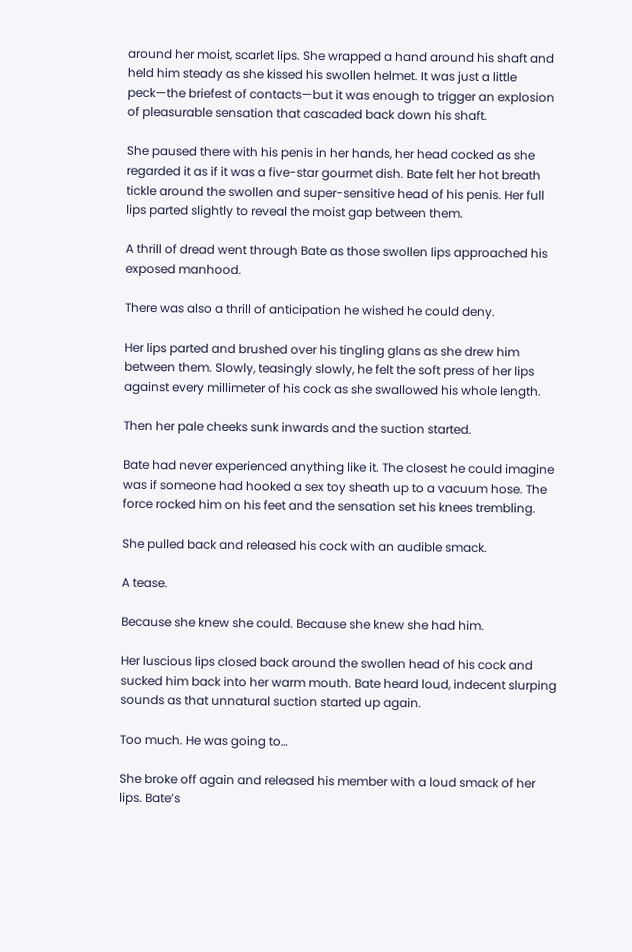around her moist, scarlet lips. She wrapped a hand around his shaft and held him steady as she kissed his swollen helmet. It was just a little peck—the briefest of contacts—but it was enough to trigger an explosion of pleasurable sensation that cascaded back down his shaft.

She paused there with his penis in her hands, her head cocked as she regarded it as if it was a five-star gourmet dish. Bate felt her hot breath tickle around the swollen and super-sensitive head of his penis. Her full lips parted slightly to reveal the moist gap between them.

A thrill of dread went through Bate as those swollen lips approached his exposed manhood.

There was also a thrill of anticipation he wished he could deny.

Her lips parted and brushed over his tingling glans as she drew him between them. Slowly, teasingly slowly, he felt the soft press of her lips against every millimeter of his cock as she swallowed his whole length.

Then her pale cheeks sunk inwards and the suction started.

Bate had never experienced anything like it. The closest he could imagine was if someone had hooked a sex toy sheath up to a vacuum hose. The force rocked him on his feet and the sensation set his knees trembling.

She pulled back and released his cock with an audible smack.

A tease.

Because she knew she could. Because she knew she had him.

Her luscious lips closed back around the swollen head of his cock and sucked him back into her warm mouth. Bate heard loud, indecent slurping sounds as that unnatural suction started up again.

Too much. He was going to…

She broke off again and released his member with a loud smack of her lips. Bate’s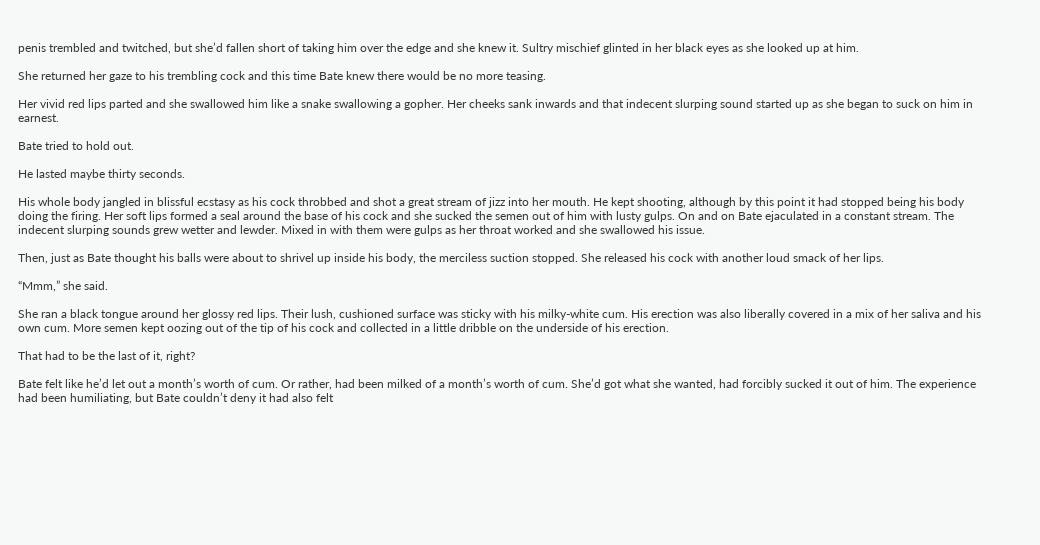penis trembled and twitched, but she’d fallen short of taking him over the edge and she knew it. Sultry mischief glinted in her black eyes as she looked up at him.

She returned her gaze to his trembling cock and this time Bate knew there would be no more teasing.

Her vivid red lips parted and she swallowed him like a snake swallowing a gopher. Her cheeks sank inwards and that indecent slurping sound started up as she began to suck on him in earnest.

Bate tried to hold out.

He lasted maybe thirty seconds.

His whole body jangled in blissful ecstasy as his cock throbbed and shot a great stream of jizz into her mouth. He kept shooting, although by this point it had stopped being his body doing the firing. Her soft lips formed a seal around the base of his cock and she sucked the semen out of him with lusty gulps. On and on Bate ejaculated in a constant stream. The indecent slurping sounds grew wetter and lewder. Mixed in with them were gulps as her throat worked and she swallowed his issue.

Then, just as Bate thought his balls were about to shrivel up inside his body, the merciless suction stopped. She released his cock with another loud smack of her lips.

“Mmm,” she said.

She ran a black tongue around her glossy red lips. Their lush, cushioned surface was sticky with his milky-white cum. His erection was also liberally covered in a mix of her saliva and his own cum. More semen kept oozing out of the tip of his cock and collected in a little dribble on the underside of his erection.

That had to be the last of it, right?

Bate felt like he’d let out a month’s worth of cum. Or rather, had been milked of a month’s worth of cum. She’d got what she wanted, had forcibly sucked it out of him. The experience had been humiliating, but Bate couldn’t deny it had also felt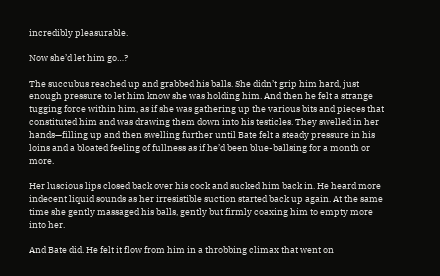incredibly pleasurable.

Now she’d let him go…?

The succubus reached up and grabbed his balls. She didn’t grip him hard, just enough pressure to let him know she was holding him. And then he felt a strange tugging force within him, as if she was gathering up the various bits and pieces that constituted him and was drawing them down into his testicles. They swelled in her hands—filling up and then swelling further until Bate felt a steady pressure in his loins and a bloated feeling of fullness as if he’d been blue-ballsing for a month or more.

Her luscious lips closed back over his cock and sucked him back in. He heard more indecent liquid sounds as her irresistible suction started back up again. At the same time she gently massaged his balls, gently but firmly coaxing him to empty more into her.

And Bate did. He felt it flow from him in a throbbing climax that went on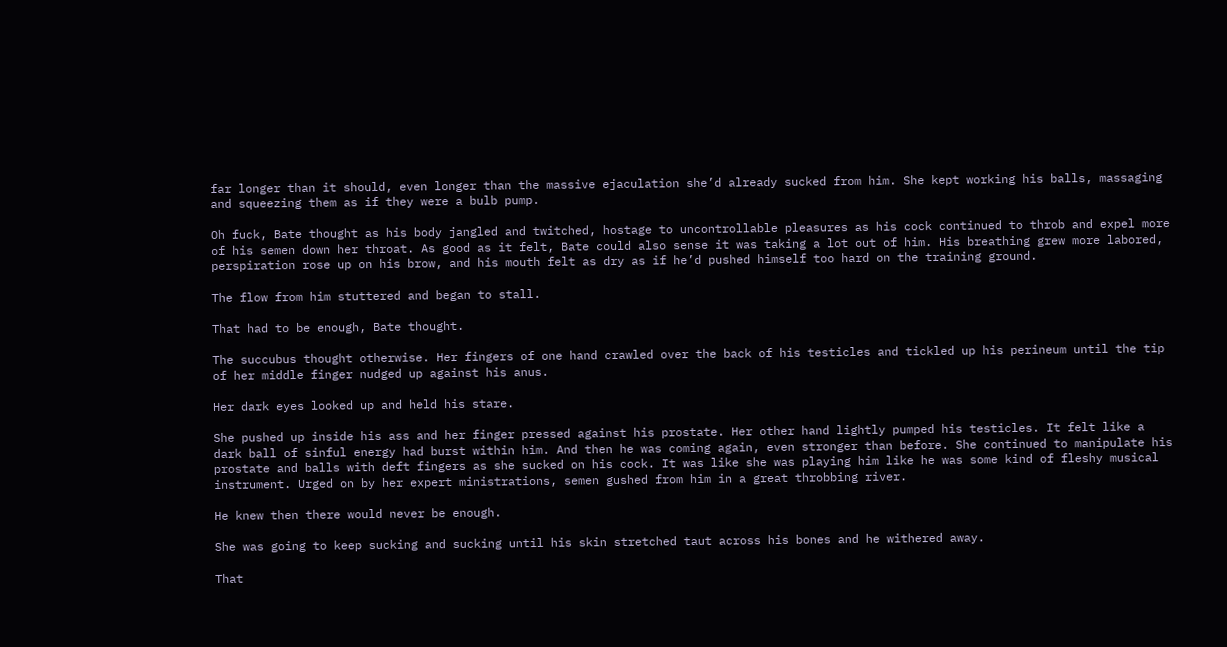far longer than it should, even longer than the massive ejaculation she’d already sucked from him. She kept working his balls, massaging and squeezing them as if they were a bulb pump.

Oh fuck, Bate thought as his body jangled and twitched, hostage to uncontrollable pleasures as his cock continued to throb and expel more of his semen down her throat. As good as it felt, Bate could also sense it was taking a lot out of him. His breathing grew more labored, perspiration rose up on his brow, and his mouth felt as dry as if he’d pushed himself too hard on the training ground.

The flow from him stuttered and began to stall.

That had to be enough, Bate thought.

The succubus thought otherwise. Her fingers of one hand crawled over the back of his testicles and tickled up his perineum until the tip of her middle finger nudged up against his anus.

Her dark eyes looked up and held his stare.

She pushed up inside his ass and her finger pressed against his prostate. Her other hand lightly pumped his testicles. It felt like a dark ball of sinful energy had burst within him. And then he was coming again, even stronger than before. She continued to manipulate his prostate and balls with deft fingers as she sucked on his cock. It was like she was playing him like he was some kind of fleshy musical instrument. Urged on by her expert ministrations, semen gushed from him in a great throbbing river.

He knew then there would never be enough.

She was going to keep sucking and sucking until his skin stretched taut across his bones and he withered away.

That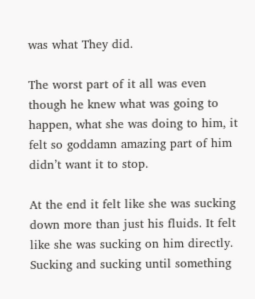was what They did.

The worst part of it all was even though he knew what was going to happen, what she was doing to him, it felt so goddamn amazing part of him didn’t want it to stop.

At the end it felt like she was sucking down more than just his fluids. It felt like she was sucking on him directly. Sucking and sucking until something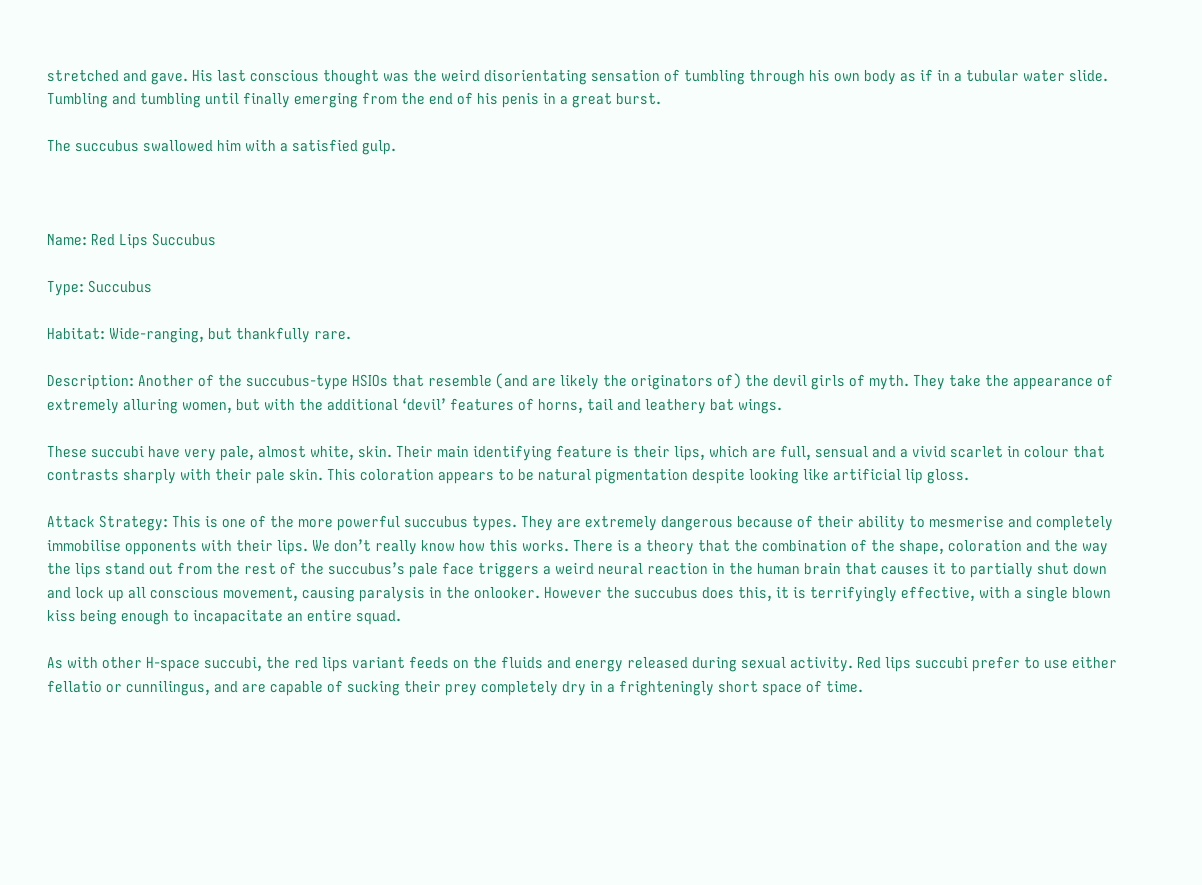stretched and gave. His last conscious thought was the weird disorientating sensation of tumbling through his own body as if in a tubular water slide. Tumbling and tumbling until finally emerging from the end of his penis in a great burst.

The succubus swallowed him with a satisfied gulp.



Name: Red Lips Succubus

Type: Succubus

Habitat: Wide-ranging, but thankfully rare.

Description: Another of the succubus-type HSIOs that resemble (and are likely the originators of) the devil girls of myth. They take the appearance of extremely alluring women, but with the additional ‘devil’ features of horns, tail and leathery bat wings.

These succubi have very pale, almost white, skin. Their main identifying feature is their lips, which are full, sensual and a vivid scarlet in colour that contrasts sharply with their pale skin. This coloration appears to be natural pigmentation despite looking like artificial lip gloss.

Attack Strategy: This is one of the more powerful succubus types. They are extremely dangerous because of their ability to mesmerise and completely immobilise opponents with their lips. We don’t really know how this works. There is a theory that the combination of the shape, coloration and the way the lips stand out from the rest of the succubus’s pale face triggers a weird neural reaction in the human brain that causes it to partially shut down and lock up all conscious movement, causing paralysis in the onlooker. However the succubus does this, it is terrifyingly effective, with a single blown kiss being enough to incapacitate an entire squad.

As with other H-space succubi, the red lips variant feeds on the fluids and energy released during sexual activity. Red lips succubi prefer to use either fellatio or cunnilingus, and are capable of sucking their prey completely dry in a frighteningly short space of time.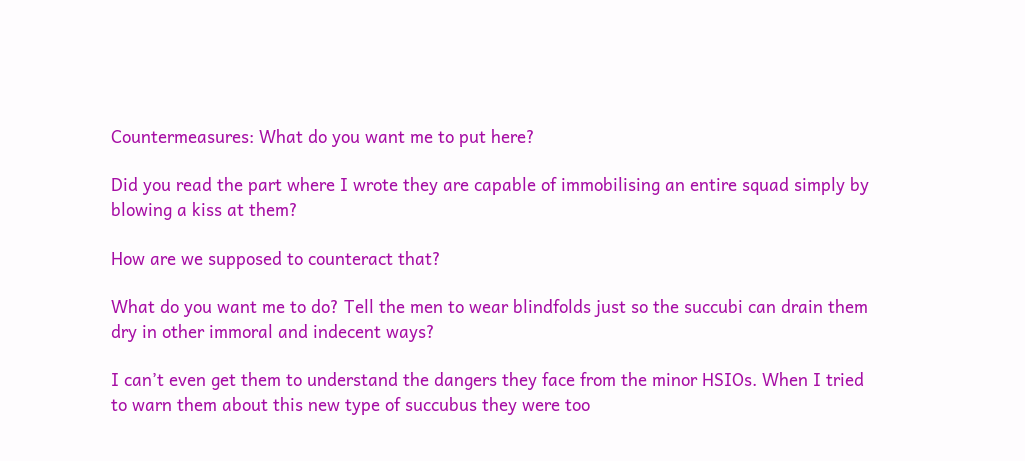Countermeasures: What do you want me to put here?

Did you read the part where I wrote they are capable of immobilising an entire squad simply by blowing a kiss at them?

How are we supposed to counteract that?

What do you want me to do? Tell the men to wear blindfolds just so the succubi can drain them dry in other immoral and indecent ways?

I can’t even get them to understand the dangers they face from the minor HSIOs. When I tried to warn them about this new type of succubus they were too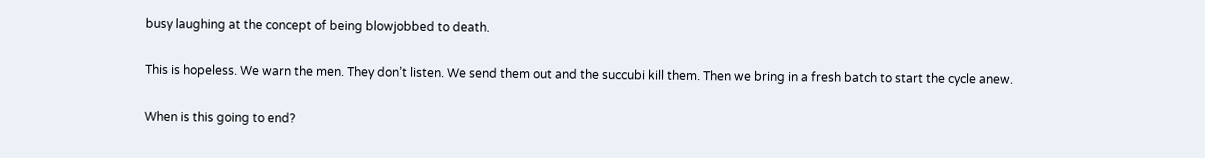busy laughing at the concept of being blowjobbed to death.

This is hopeless. We warn the men. They don’t listen. We send them out and the succubi kill them. Then we bring in a fresh batch to start the cycle anew.

When is this going to end?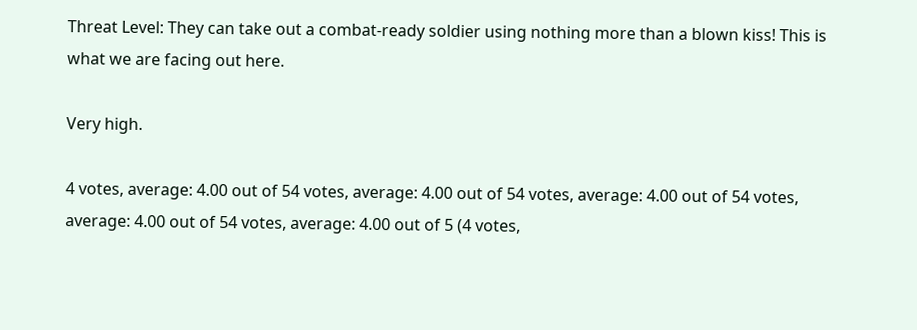Threat Level: They can take out a combat-ready soldier using nothing more than a blown kiss! This is what we are facing out here.

Very high.

4 votes, average: 4.00 out of 54 votes, average: 4.00 out of 54 votes, average: 4.00 out of 54 votes, average: 4.00 out of 54 votes, average: 4.00 out of 5 (4 votes,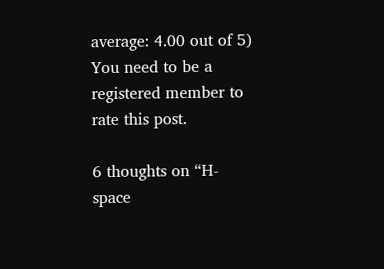average: 4.00 out of 5)
You need to be a registered member to rate this post.

6 thoughts on “H-space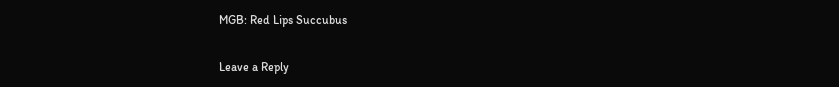MGB: Red Lips Succubus

Leave a Reply